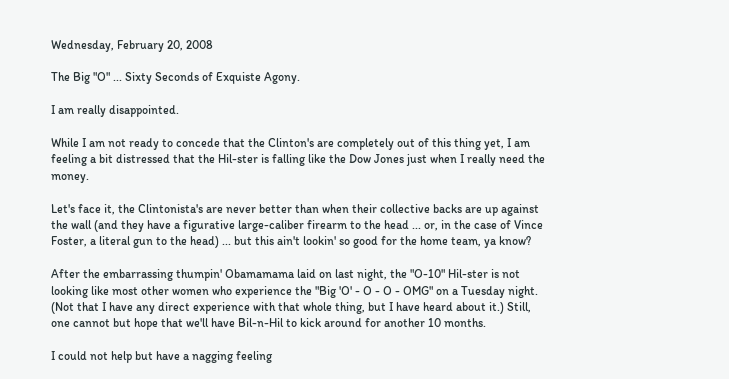Wednesday, February 20, 2008

The Big "O" ... Sixty Seconds of Exquiste Agony.

I am really disappointed.

While I am not ready to concede that the Clinton's are completely out of this thing yet, I am feeling a bit distressed that the Hil-ster is falling like the Dow Jones just when I really need the money.

Let's face it, the Clintonista's are never better than when their collective backs are up against the wall (and they have a figurative large-caliber firearm to the head ... or, in the case of Vince Foster, a literal gun to the head) ... but this ain't lookin' so good for the home team, ya know?

After the embarrassing thumpin' Obamamama laid on last night, the "O-10" Hil-ster is not looking like most other women who experience the "Big 'O' - O - O - OMG" on a Tuesday night. (Not that I have any direct experience with that whole thing, but I have heard about it.) Still, one cannot but hope that we'll have Bil-n-Hil to kick around for another 10 months.

I could not help but have a nagging feeling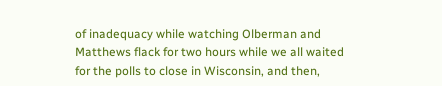of inadequacy while watching Olberman and Matthews flack for two hours while we all waited for the polls to close in Wisconsin, and then,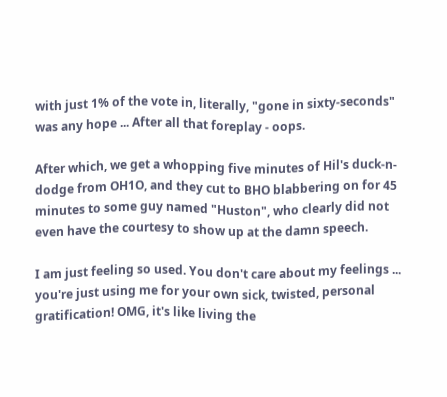with just 1% of the vote in, literally, "gone in sixty-seconds" was any hope ... After all that foreplay - oops.

After which, we get a whopping five minutes of Hil's duck-n-dodge from OH1O, and they cut to BHO blabbering on for 45 minutes to some guy named "Huston", who clearly did not even have the courtesy to show up at the damn speech.

I am just feeling so used. You don't care about my feelings ... you're just using me for your own sick, twisted, personal gratification! OMG, it's like living the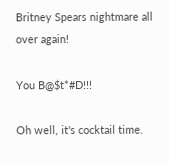Britney Spears nightmare all over again!

You B@$t*#D!!!

Oh well, it's cocktail time.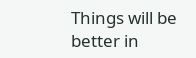Things will be better in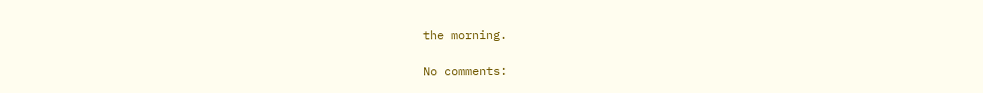the morning.

No comments: